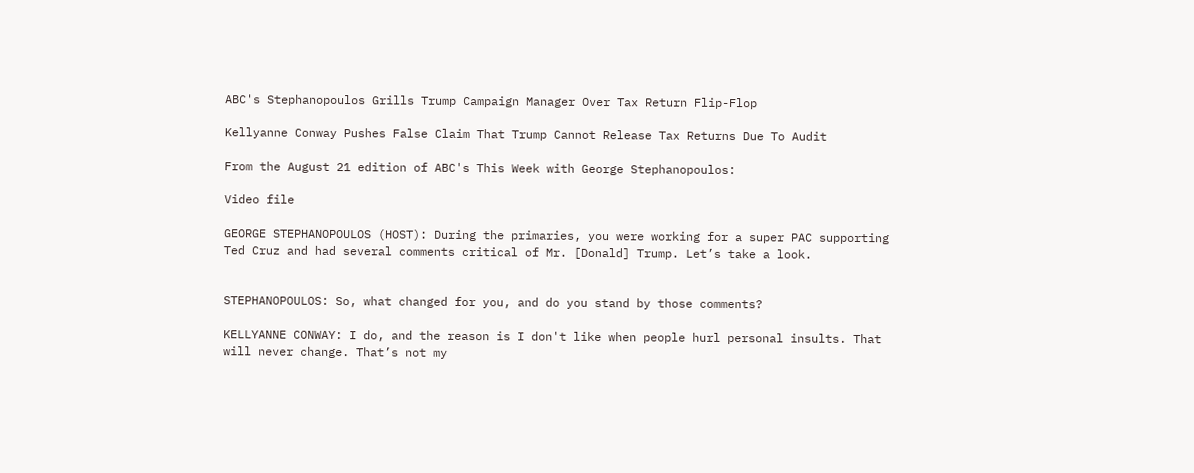ABC's Stephanopoulos Grills Trump Campaign Manager Over Tax Return Flip-Flop

Kellyanne Conway Pushes False Claim That Trump Cannot Release Tax Returns Due To Audit

From the August 21 edition of ABC's This Week with George Stephanopoulos:

Video file

GEORGE STEPHANOPOULOS (HOST): During the primaries, you were working for a super PAC supporting Ted Cruz and had several comments critical of Mr. [Donald] Trump. Let’s take a look.


STEPHANOPOULOS: So, what changed for you, and do you stand by those comments?

KELLYANNE CONWAY: I do, and the reason is I don't like when people hurl personal insults. That will never change. That’s not my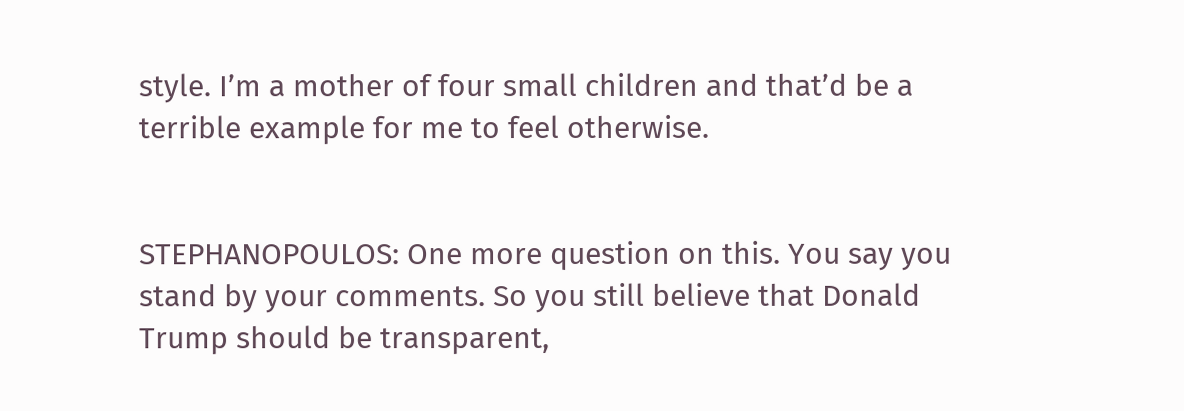style. I’m a mother of four small children and that’d be a terrible example for me to feel otherwise.


STEPHANOPOULOS: One more question on this. You say you stand by your comments. So you still believe that Donald Trump should be transparent,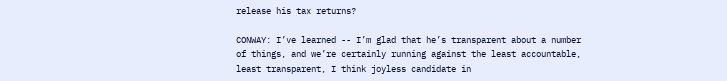release his tax returns?

CONWAY: I’ve learned -- I’m glad that he’s transparent about a number of things, and we’re certainly running against the least accountable, least transparent, I think joyless candidate in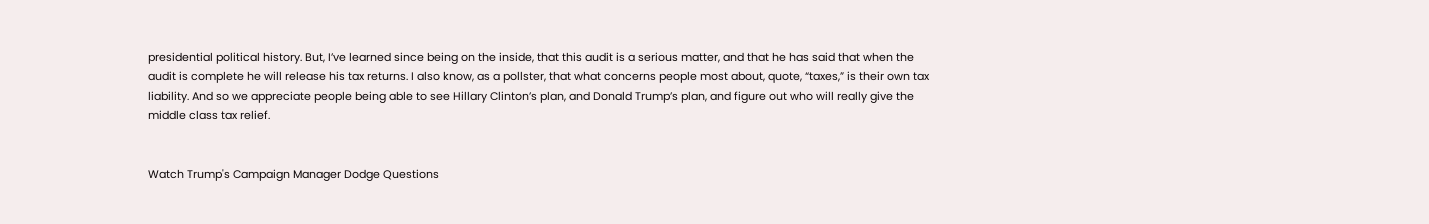presidential political history. But, I’ve learned since being on the inside, that this audit is a serious matter, and that he has said that when the audit is complete he will release his tax returns. I also know, as a pollster, that what concerns people most about, quote, “taxes,” is their own tax liability. And so we appreciate people being able to see Hillary Clinton’s plan, and Donald Trump’s plan, and figure out who will really give the middle class tax relief.


Watch Trump's Campaign Manager Dodge Questions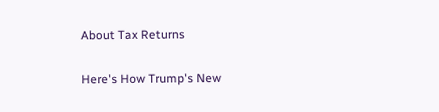About Tax Returns

Here's How Trump's New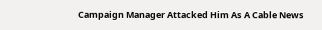Campaign Manager Attacked Him As A Cable News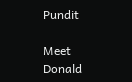Pundit

Meet Donald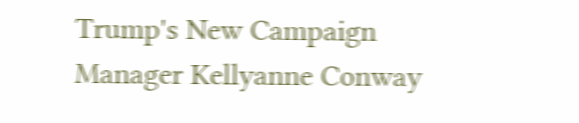Trump's New Campaign Manager Kellyanne Conway